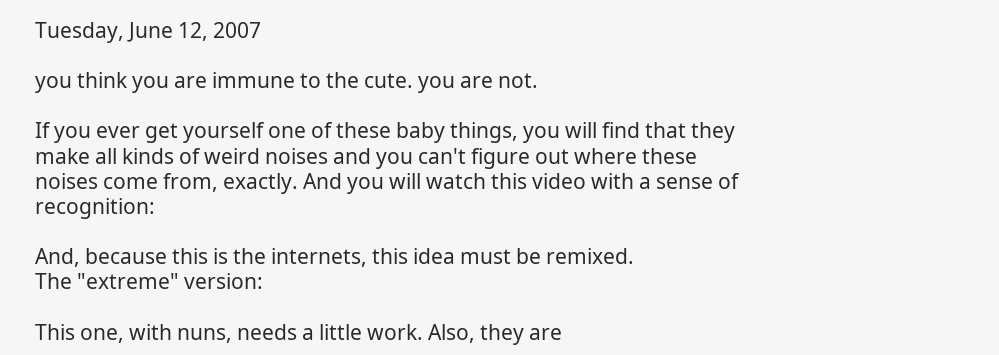Tuesday, June 12, 2007

you think you are immune to the cute. you are not.

If you ever get yourself one of these baby things, you will find that they make all kinds of weird noises and you can't figure out where these noises come from, exactly. And you will watch this video with a sense of recognition:

And, because this is the internets, this idea must be remixed.
The "extreme" version:

This one, with nuns, needs a little work. Also, they are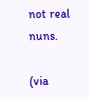not real nuns.

(via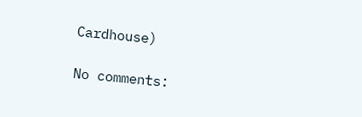Cardhouse)

No comments: